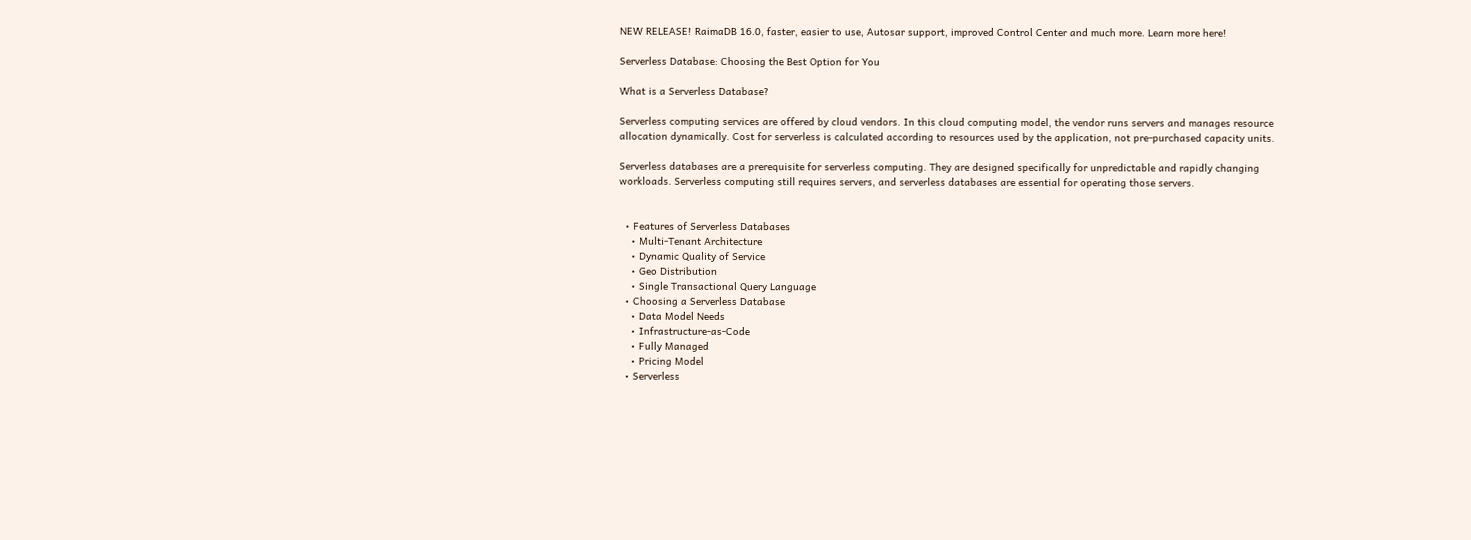NEW RELEASE! RaimaDB 16.0, faster, easier to use, Autosar support, improved Control Center and much more. Learn more here!

Serverless Database: Choosing the Best Option for You

What is a Serverless Database?

Serverless computing services are offered by cloud vendors. In this cloud computing model, the vendor runs servers and manages resource allocation dynamically. Cost for serverless is calculated according to resources used by the application, not pre-purchased capacity units.

Serverless databases are a prerequisite for serverless computing. They are designed specifically for unpredictable and rapidly changing workloads. Serverless computing still requires servers, and serverless databases are essential for operating those servers.


  • Features of Serverless Databases
    • Multi-Tenant Architecture
    • Dynamic Quality of Service
    • Geo Distribution
    • Single Transactional Query Language
  • Choosing a Serverless Database
    • Data Model Needs
    • Infrastructure-as-Code
    • Fully Managed
    • Pricing Model
  • Serverless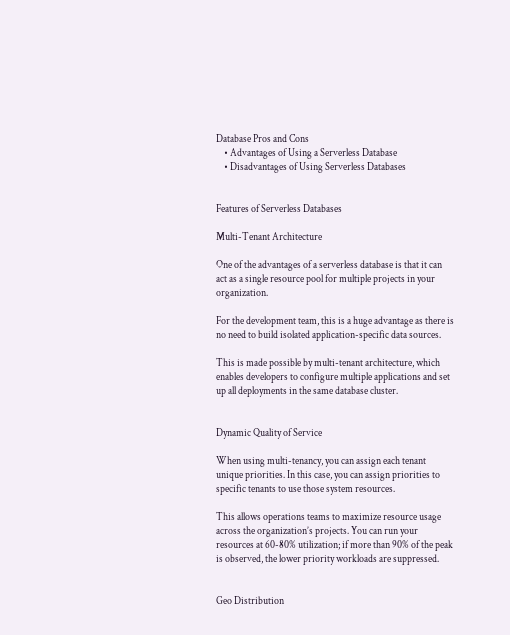Database Pros and Cons
    • Advantages of Using a Serverless Database
    • Disadvantages of Using Serverless Databases


Features of Serverless Databases

Multi-Tenant Architecture

One of the advantages of a serverless database is that it can act as a single resource pool for multiple projects in your organization.

For the development team, this is a huge advantage as there is no need to build isolated application-specific data sources.

This is made possible by multi-tenant architecture, which enables developers to configure multiple applications and set up all deployments in the same database cluster.


Dynamic Quality of Service

When using multi-tenancy, you can assign each tenant unique priorities. In this case, you can assign priorities to specific tenants to use those system resources.

This allows operations teams to maximize resource usage across the organization’s projects. You can run your resources at 60-80% utilization; if more than 90% of the peak is observed, the lower priority workloads are suppressed.


Geo Distribution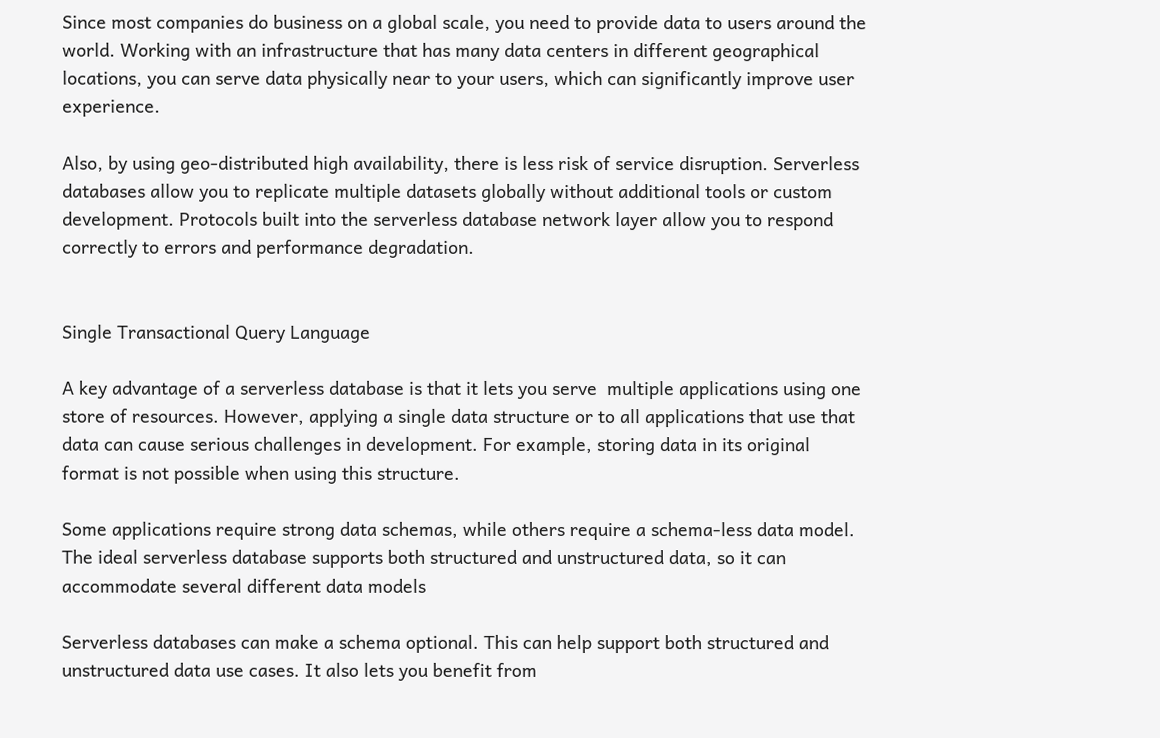Since most companies do business on a global scale, you need to provide data to users around the world. Working with an infrastructure that has many data centers in different geographical locations, you can serve data physically near to your users, which can significantly improve user experience.

Also, by using geo-distributed high availability, there is less risk of service disruption. Serverless databases allow you to replicate multiple datasets globally without additional tools or custom development. Protocols built into the serverless database network layer allow you to respond correctly to errors and performance degradation.


Single Transactional Query Language

A key advantage of a serverless database is that it lets you serve  multiple applications using one store of resources. However, applying a single data structure or to all applications that use that data can cause serious challenges in development. For example, storing data in its original format is not possible when using this structure.

Some applications require strong data schemas, while others require a schema-less data model. The ideal serverless database supports both structured and unstructured data, so it can accommodate several different data models

Serverless databases can make a schema optional. This can help support both structured and unstructured data use cases. It also lets you benefit from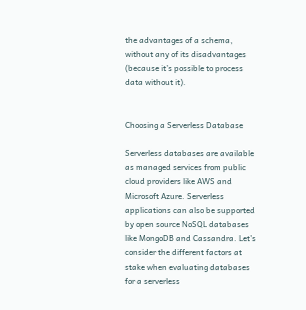the advantages of a schema, without any of its disadvantages (because it’s possible to process data without it).


Choosing a Serverless Database

Serverless databases are available as managed services from public cloud providers like AWS and Microsoft Azure. Serverless applications can also be supported by open source NoSQL databases like MongoDB and Cassandra. Let’s consider the different factors at stake when evaluating databases for a serverless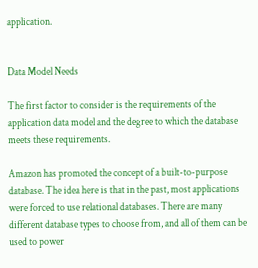application.


Data Model Needs

The first factor to consider is the requirements of the application data model and the degree to which the database meets these requirements.

Amazon has promoted the concept of a built-to-purpose database. The idea here is that in the past, most applications were forced to use relational databases. There are many different database types to choose from, and all of them can be used to power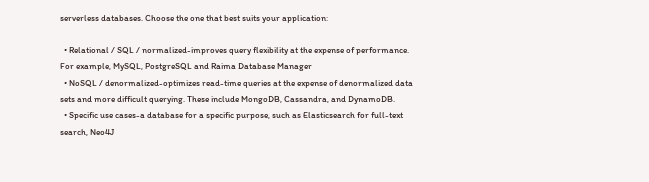serverless databases. Choose the one that best suits your application:

  • Relational / SQL / normalized-improves query flexibility at the expense of performance. For example, MySQL, PostgreSQL and Raima Database Manager
  • NoSQL / denormalized-optimizes read-time queries at the expense of denormalized data sets and more difficult querying. These include MongoDB, Cassandra, and DynamoDB.
  • Specific use cases-a database for a specific purpose, such as Elasticsearch for full-text search, Neo4J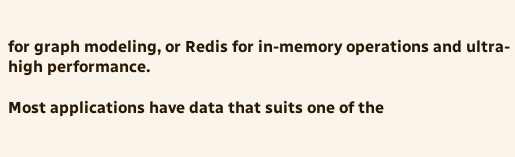for graph modeling, or Redis for in-memory operations and ultra-high performance.

Most applications have data that suits one of the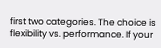first two categories. The choice is flexibility vs. performance. If your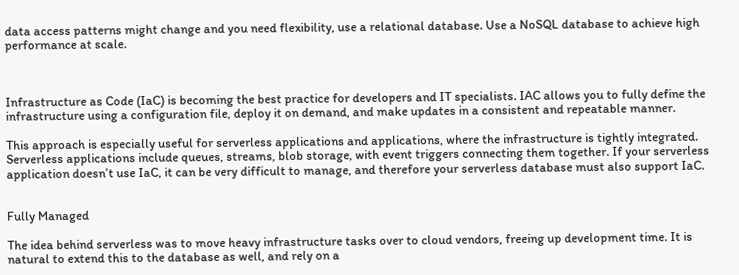data access patterns might change and you need flexibility, use a relational database. Use a NoSQL database to achieve high performance at scale.



Infrastructure as Code (IaC) is becoming the best practice for developers and IT specialists. IAC allows you to fully define the infrastructure using a configuration file, deploy it on demand, and make updates in a consistent and repeatable manner.

This approach is especially useful for serverless applications and applications, where the infrastructure is tightly integrated. Serverless applications include queues, streams, blob storage, with event triggers connecting them together. If your serverless application doesn’t use IaC, it can be very difficult to manage, and therefore your serverless database must also support IaC.


Fully Managed

The idea behind serverless was to move heavy infrastructure tasks over to cloud vendors, freeing up development time. It is natural to extend this to the database as well, and rely on a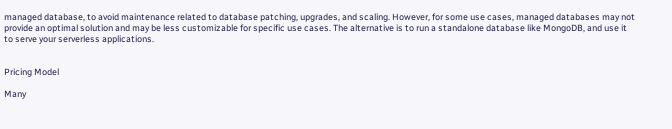managed database, to avoid maintenance related to database patching, upgrades, and scaling. However, for some use cases, managed databases may not provide an optimal solution and may be less customizable for specific use cases. The alternative is to run a standalone database like MongoDB, and use it to serve your serverless applications.


Pricing Model

Many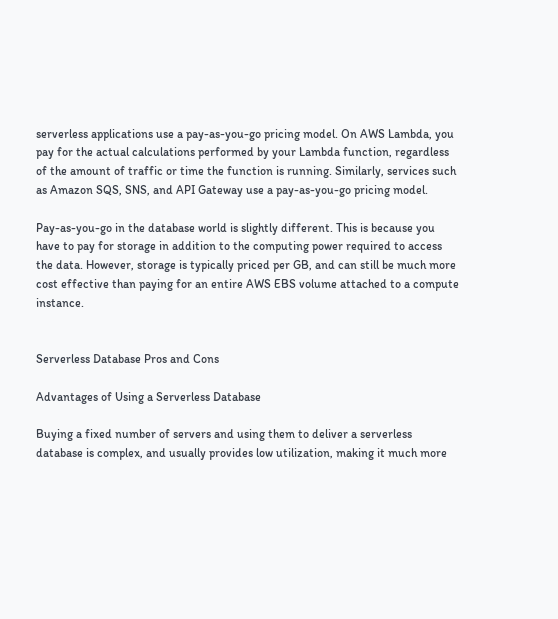serverless applications use a pay-as-you-go pricing model. On AWS Lambda, you pay for the actual calculations performed by your Lambda function, regardless of the amount of traffic or time the function is running. Similarly, services such as Amazon SQS, SNS, and API Gateway use a pay-as-you-go pricing model.

Pay-as-you-go in the database world is slightly different. This is because you have to pay for storage in addition to the computing power required to access the data. However, storage is typically priced per GB, and can still be much more cost effective than paying for an entire AWS EBS volume attached to a compute instance.


Serverless Database Pros and Cons

Advantages of Using a Serverless Database

Buying a fixed number of servers and using them to deliver a serverless database is complex, and usually provides low utilization, making it much more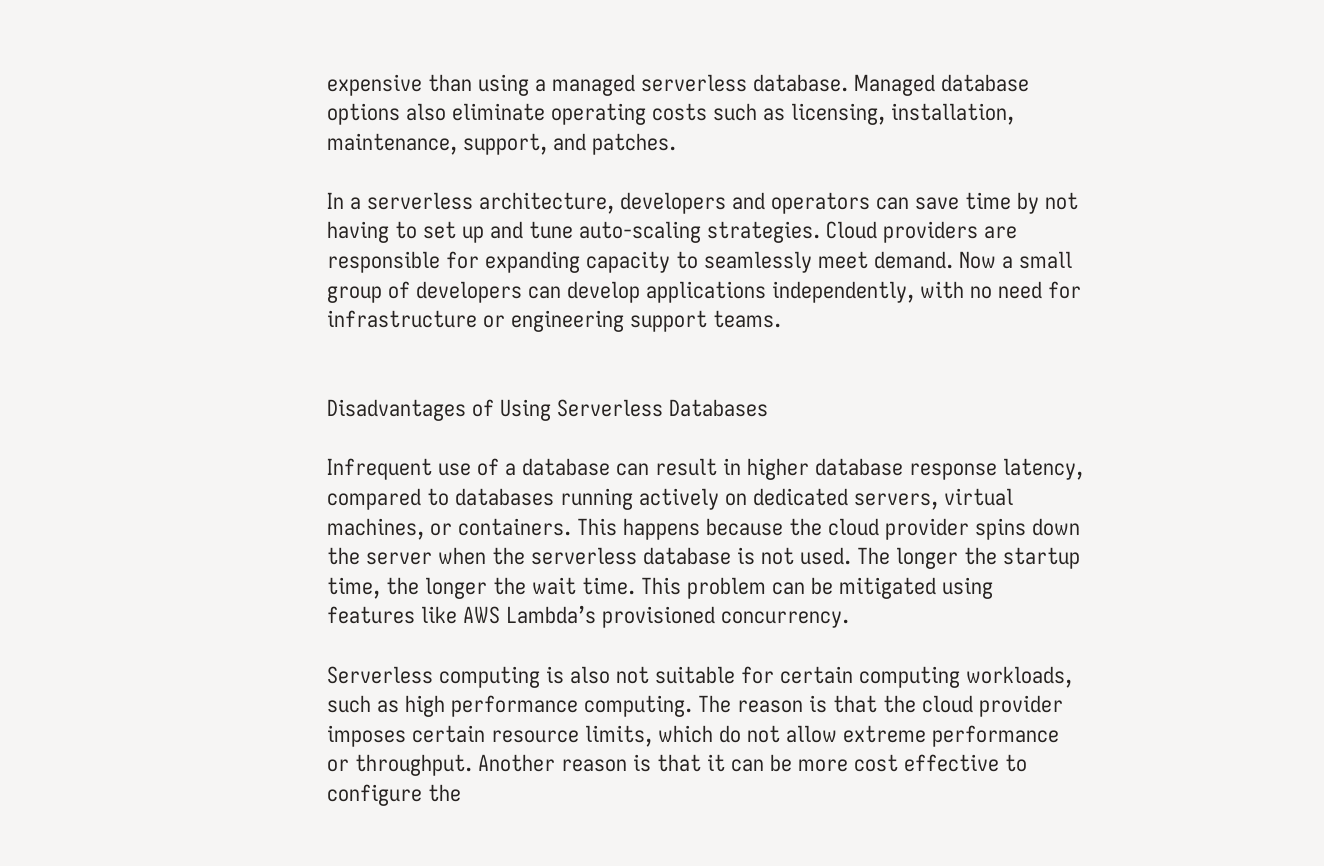expensive than using a managed serverless database. Managed database options also eliminate operating costs such as licensing, installation, maintenance, support, and patches.

In a serverless architecture, developers and operators can save time by not having to set up and tune auto-scaling strategies. Cloud providers are responsible for expanding capacity to seamlessly meet demand. Now a small group of developers can develop applications independently, with no need for infrastructure or engineering support teams.


Disadvantages of Using Serverless Databases

Infrequent use of a database can result in higher database response latency, compared to databases running actively on dedicated servers, virtual machines, or containers. This happens because the cloud provider spins down the server when the serverless database is not used. The longer the startup time, the longer the wait time. This problem can be mitigated using features like AWS Lambda’s provisioned concurrency.

Serverless computing is also not suitable for certain computing workloads, such as high performance computing. The reason is that the cloud provider imposes certain resource limits, which do not allow extreme performance or throughput. Another reason is that it can be more cost effective to configure the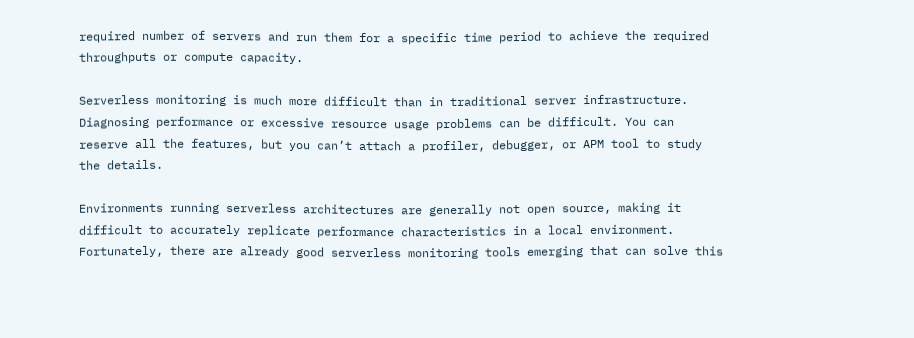required number of servers and run them for a specific time period to achieve the required throughputs or compute capacity.

Serverless monitoring is much more difficult than in traditional server infrastructure. Diagnosing performance or excessive resource usage problems can be difficult. You can reserve all the features, but you can’t attach a profiler, debugger, or APM tool to study the details.

Environments running serverless architectures are generally not open source, making it difficult to accurately replicate performance characteristics in a local environment. Fortunately, there are already good serverless monitoring tools emerging that can solve this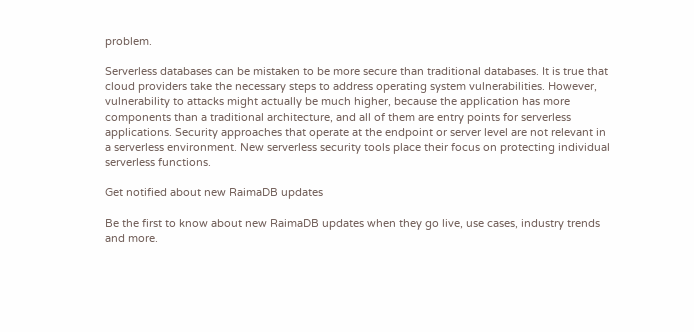problem.

Serverless databases can be mistaken to be more secure than traditional databases. It is true that cloud providers take the necessary steps to address operating system vulnerabilities. However, vulnerability to attacks might actually be much higher, because the application has more components than a traditional architecture, and all of them are entry points for serverless applications. Security approaches that operate at the endpoint or server level are not relevant in a serverless environment. New serverless security tools place their focus on protecting individual serverless functions.

Get notified about new RaimaDB updates

Be the first to know about new RaimaDB updates when they go live, use cases, industry trends and more.